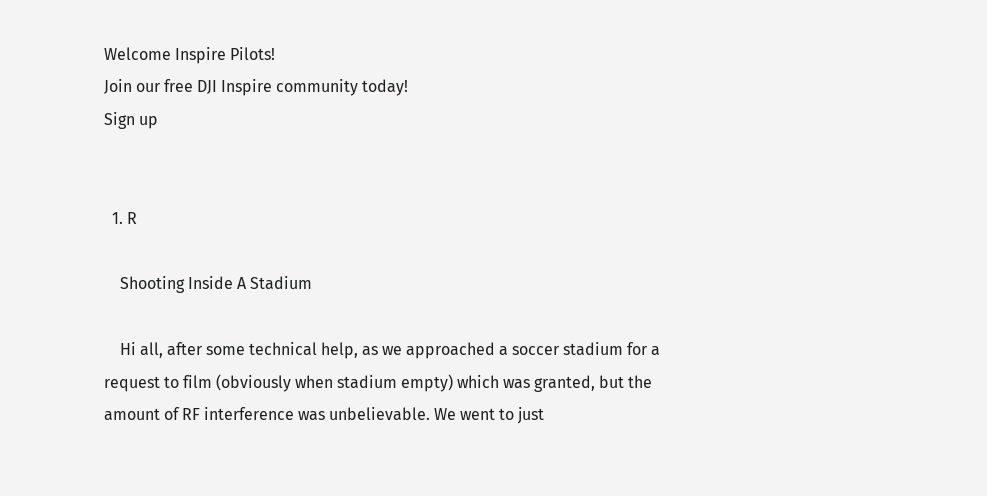Welcome Inspire Pilots!
Join our free DJI Inspire community today!
Sign up


  1. R

    Shooting Inside A Stadium

    Hi all, after some technical help, as we approached a soccer stadium for a request to film (obviously when stadium empty) which was granted, but the amount of RF interference was unbelievable. We went to just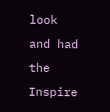look and had the Inspire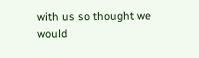with us so thought we would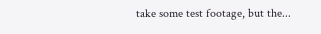take some test footage, but the...